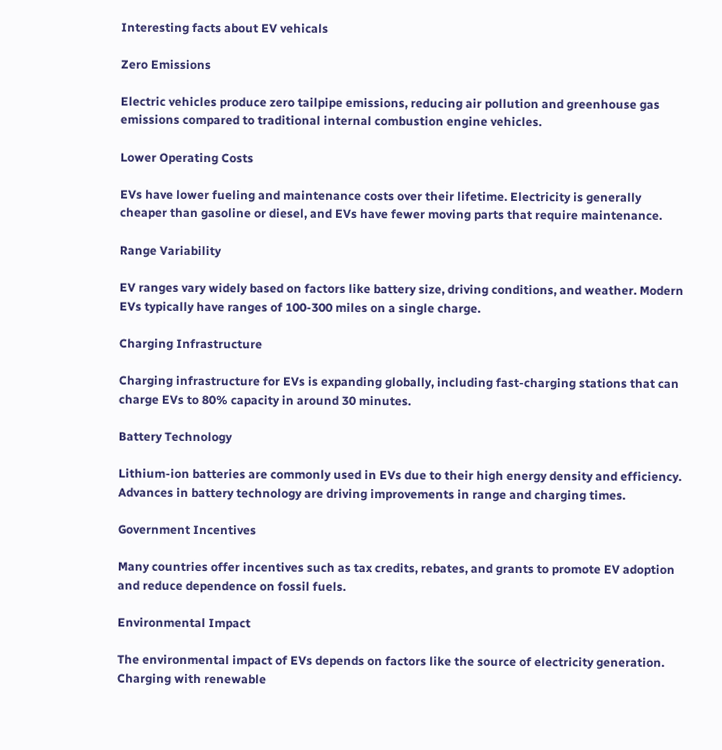Interesting facts about EV vehicals

Zero Emissions

Electric vehicles produce zero tailpipe emissions, reducing air pollution and greenhouse gas emissions compared to traditional internal combustion engine vehicles.

Lower Operating Costs

EVs have lower fueling and maintenance costs over their lifetime. Electricity is generally cheaper than gasoline or diesel, and EVs have fewer moving parts that require maintenance.

Range Variability

EV ranges vary widely based on factors like battery size, driving conditions, and weather. Modern EVs typically have ranges of 100-300 miles on a single charge.

Charging Infrastructure

Charging infrastructure for EVs is expanding globally, including fast-charging stations that can charge EVs to 80% capacity in around 30 minutes.

Battery Technology

Lithium-ion batteries are commonly used in EVs due to their high energy density and efficiency. Advances in battery technology are driving improvements in range and charging times.

Government Incentives

Many countries offer incentives such as tax credits, rebates, and grants to promote EV adoption and reduce dependence on fossil fuels.

Environmental Impact

The environmental impact of EVs depends on factors like the source of electricity generation. Charging with renewable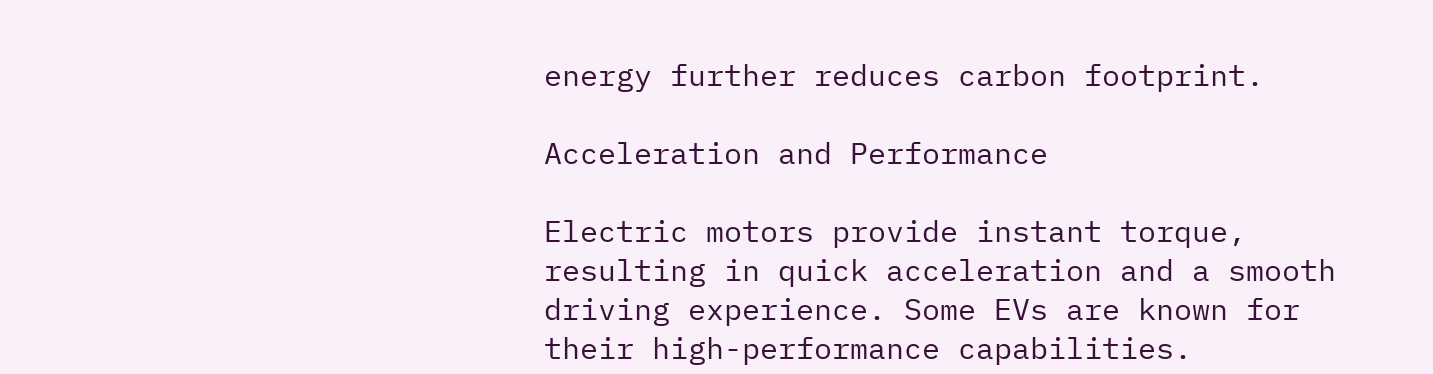energy further reduces carbon footprint.

Acceleration and Performance

Electric motors provide instant torque, resulting in quick acceleration and a smooth driving experience. Some EVs are known for their high-performance capabilities.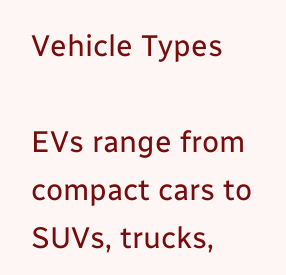Vehicle Types

EVs range from compact cars to SUVs, trucks,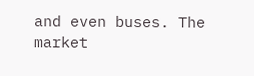and even buses. The market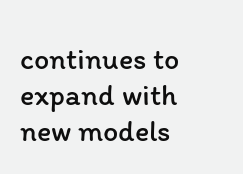continues to expand with new models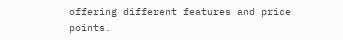offering different features and price points.